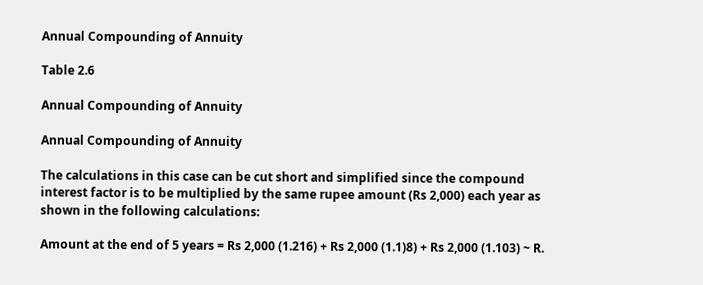Annual Compounding of Annuity

Table 2.6

Annual Compounding of Annuity

Annual Compounding of Annuity

The calculations in this case can be cut short and simplified since the compound interest factor is to be multiplied by the same rupee amount (Rs 2,000) each year as shown in the following calculations:

Amount at the end of 5 years = Rs 2,000 (1.216) + Rs 2,000 (1.1)8) + Rs 2,000 (1.103) ~ R.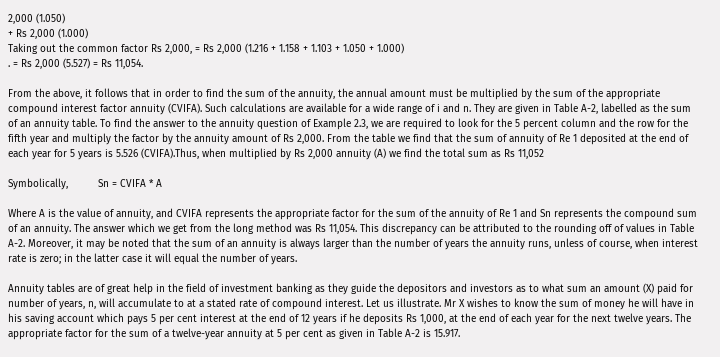2,000 (1.050)
+ Rs 2,000 (1.000)
Taking out the common factor Rs 2,000, = Rs 2,000 (1.216 + 1.158 + 1.103 + 1.050 + 1.000)
. = Rs 2,000 (5.527) = Rs 11,054.

From the above, it follows that in order to find the sum of the annuity, the annual amount must be multiplied by the sum of the appropriate compound interest factor annuity (CVIFA). Such calculations are available for a wide range of i and n. They are given in Table A-2, labelled as the sum of an annuity table. To find the answer to the annuity question of Example 2.3, we are required to look for the 5 percent column and the row for the fifth year and multiply the factor by the annuity amount of Rs 2,000. From the table we find that the sum of annuity of Re 1 deposited at the end of each year for 5 years is 5.526 (CVIFA).Thus, when multiplied by Rs 2,000 annuity (A) we find the total sum as Rs 11,052

Symbolically,          Sn = CVIFA * A

Where A is the value of annuity, and CVIFA represents the appropriate factor for the sum of the annuity of Re 1 and Sn represents the compound sum of an annuity. The answer which we get from the long method was Rs 11,054. This discrepancy can be attributed to the rounding off of values in Table A-2. Moreover, it may be noted that the sum of an annuity is always larger than the number of years the annuity runs, unless of course, when interest rate is zero; in the latter case it will equal the number of years.

Annuity tables are of great help in the field of investment banking as they guide the depositors and investors as to what sum an amount (X) paid for number of years, n, will accumulate to at a stated rate of compound interest. Let us illustrate. Mr X wishes to know the sum of money he will have in his saving account which pays 5 per cent interest at the end of 12 years if he deposits Rs 1,000, at the end of each year for the next twelve years. The appropriate factor for the sum of a twelve-year annuity at 5 per cent as given in Table A-2 is 15.917.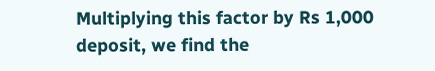Multiplying this factor by Rs 1,000 deposit, we find the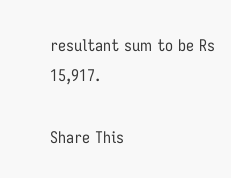resultant sum to be Rs 15,917.

Share This